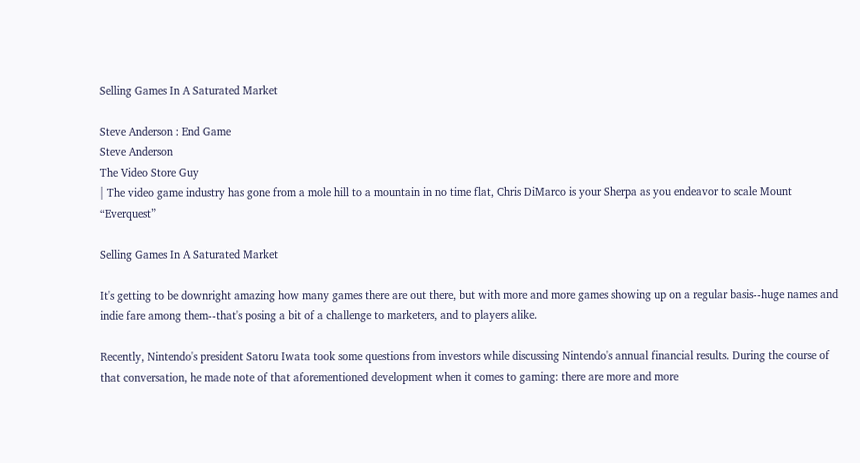Selling Games In A Saturated Market

Steve Anderson : End Game
Steve Anderson
The Video Store Guy
| The video game industry has gone from a mole hill to a mountain in no time flat, Chris DiMarco is your Sherpa as you endeavor to scale Mount “Everquest”

Selling Games In A Saturated Market

It's getting to be downright amazing how many games there are out there, but with more and more games showing up on a regular basis--huge names and indie fare among them--that's posing a bit of a challenge to marketers, and to players alike.

Recently, Nintendo's president Satoru Iwata took some questions from investors while discussing Nintendo's annual financial results. During the course of that conversation, he made note of that aforementioned development when it comes to gaming: there are more and more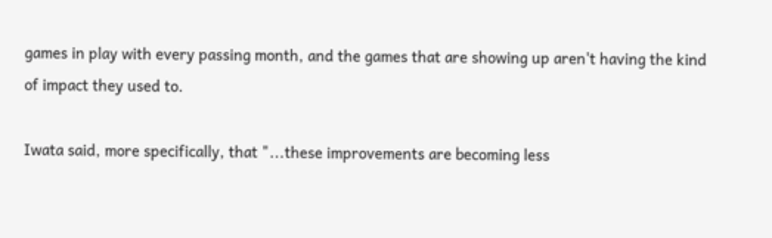games in play with every passing month, and the games that are showing up aren't having the kind of impact they used to.

Iwata said, more specifically, that "...these improvements are becoming less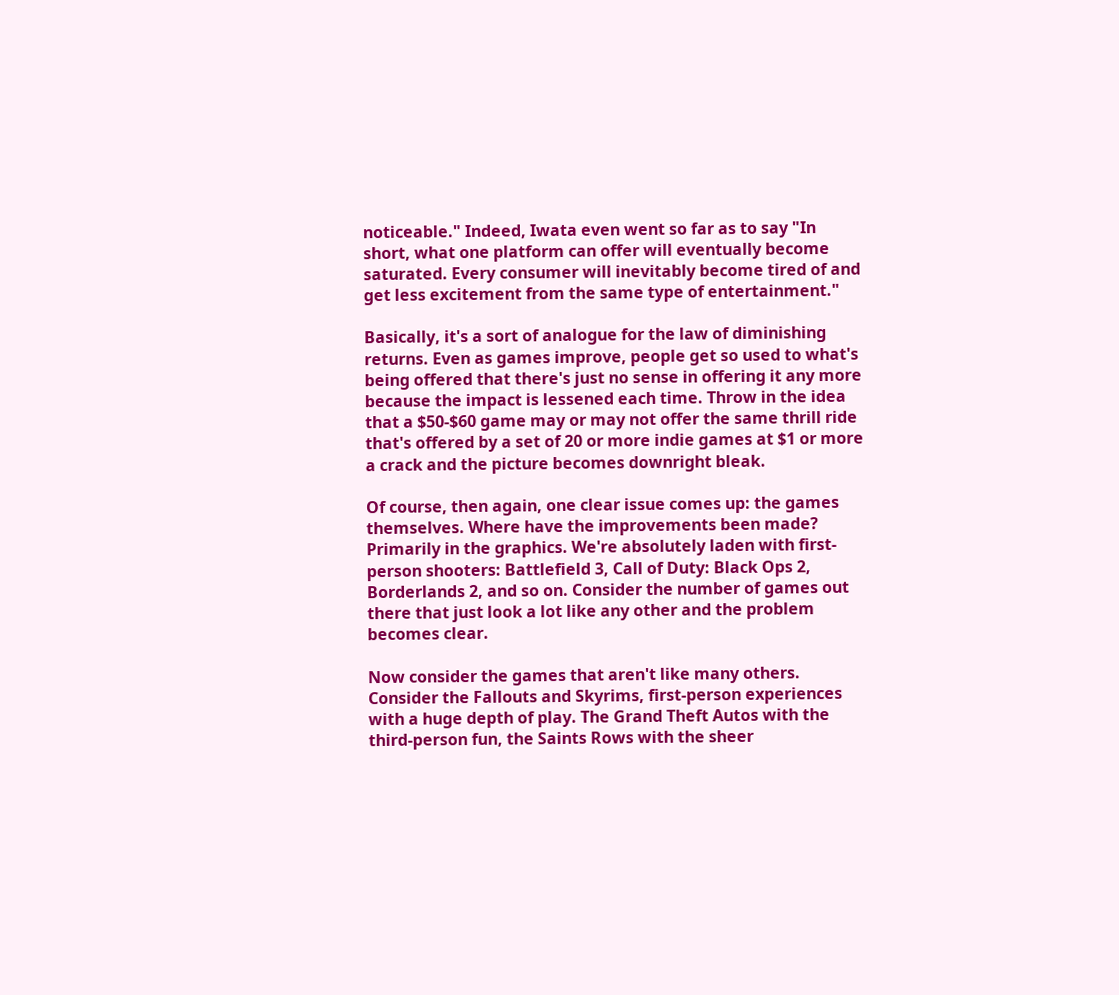noticeable." Indeed, Iwata even went so far as to say "In short, what one platform can offer will eventually become saturated. Every consumer will inevitably become tired of and get less excitement from the same type of entertainment."

Basically, it's a sort of analogue for the law of diminishing returns. Even as games improve, people get so used to what's being offered that there's just no sense in offering it any more because the impact is lessened each time. Throw in the idea that a $50-$60 game may or may not offer the same thrill ride that's offered by a set of 20 or more indie games at $1 or more a crack and the picture becomes downright bleak.

Of course, then again, one clear issue comes up: the games themselves. Where have the improvements been made? Primarily in the graphics. We're absolutely laden with first-person shooters: Battlefield 3, Call of Duty: Black Ops 2, Borderlands 2, and so on. Consider the number of games out there that just look a lot like any other and the problem becomes clear.

Now consider the games that aren't like many others. Consider the Fallouts and Skyrims, first-person experiences with a huge depth of play. The Grand Theft Autos with the third-person fun, the Saints Rows with the sheer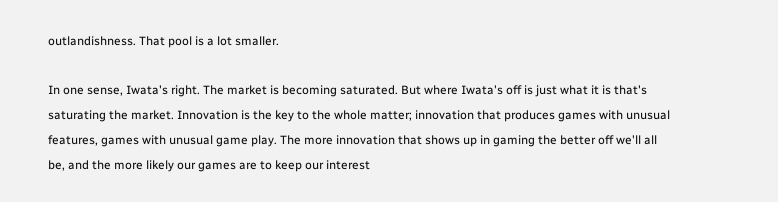outlandishness. That pool is a lot smaller.

In one sense, Iwata's right. The market is becoming saturated. But where Iwata's off is just what it is that's saturating the market. Innovation is the key to the whole matter; innovation that produces games with unusual features, games with unusual game play. The more innovation that shows up in gaming the better off we'll all be, and the more likely our games are to keep our interest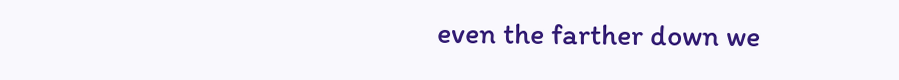even the farther down we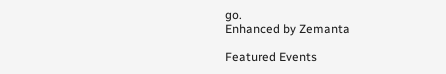go.
Enhanced by Zemanta

Featured Events